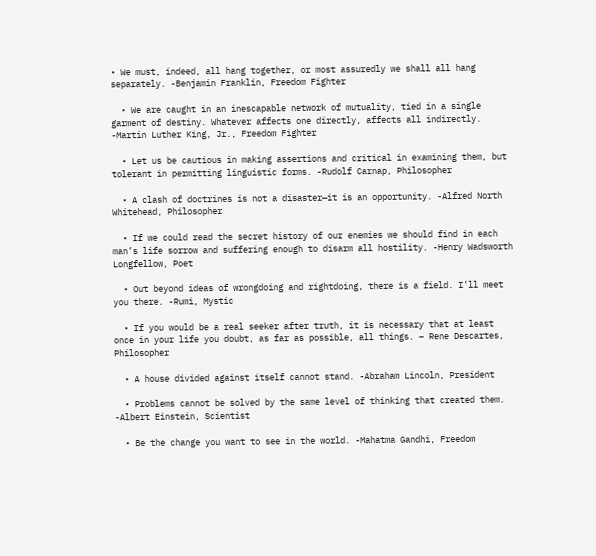• We must, indeed, all hang together, or most assuredly we shall all hang separately. -Benjamin Franklin, Freedom Fighter

  • We are caught in an inescapable network of mutuality, tied in a single garment of destiny. Whatever affects one directly, affects all indirectly. -Martin Luther King, Jr., Freedom Fighter

  • Let us be cautious in making assertions and critical in examining them, but tolerant in permitting linguistic forms. -Rudolf Carnap, Philosopher

  • A clash of doctrines is not a disaster—it is an opportunity. -Alfred North Whitehead, Philosopher

  • If we could read the secret history of our enemies we should find in each man’s life sorrow and suffering enough to disarm all hostility. -Henry Wadsworth Longfellow, Poet

  • Out beyond ideas of wrongdoing and rightdoing, there is a field. I’ll meet you there. -Rumi, Mystic

  • If you would be a real seeker after truth, it is necessary that at least once in your life you doubt, as far as possible, all things. – Rene Descartes, Philosopher

  • A house divided against itself cannot stand. -Abraham Lincoln, President

  • Problems cannot be solved by the same level of thinking that created them. -Albert Einstein, Scientist

  • Be the change you want to see in the world. -Mahatma Gandhi, Freedom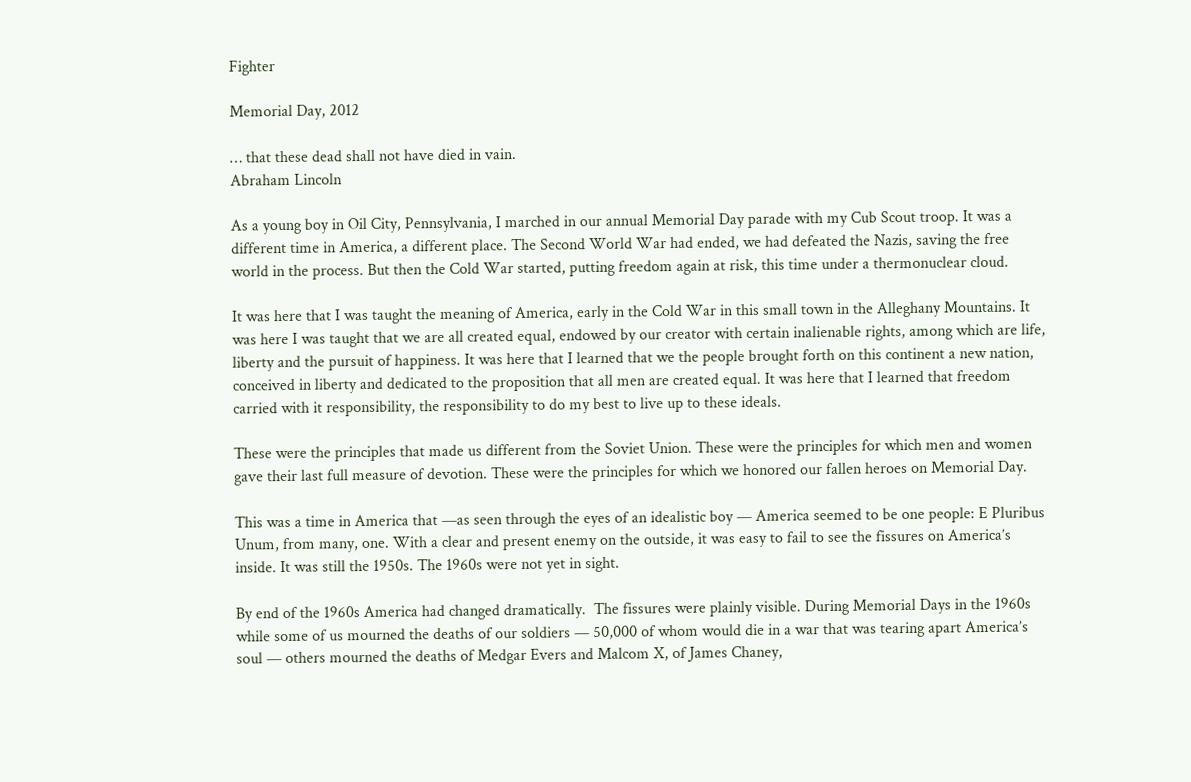Fighter

Memorial Day, 2012

… that these dead shall not have died in vain.
Abraham Lincoln

As a young boy in Oil City, Pennsylvania, I marched in our annual Memorial Day parade with my Cub Scout troop. It was a different time in America, a different place. The Second World War had ended, we had defeated the Nazis, saving the free world in the process. But then the Cold War started, putting freedom again at risk, this time under a thermonuclear cloud.

It was here that I was taught the meaning of America, early in the Cold War in this small town in the Alleghany Mountains. It was here I was taught that we are all created equal, endowed by our creator with certain inalienable rights, among which are life, liberty and the pursuit of happiness. It was here that I learned that we the people brought forth on this continent a new nation, conceived in liberty and dedicated to the proposition that all men are created equal. It was here that I learned that freedom carried with it responsibility, the responsibility to do my best to live up to these ideals.

These were the principles that made us different from the Soviet Union. These were the principles for which men and women gave their last full measure of devotion. These were the principles for which we honored our fallen heroes on Memorial Day.

This was a time in America that —as seen through the eyes of an idealistic boy — America seemed to be one people: E Pluribus Unum, from many, one. With a clear and present enemy on the outside, it was easy to fail to see the fissures on America’s inside. It was still the 1950s. The 1960s were not yet in sight.

By end of the 1960s America had changed dramatically.  The fissures were plainly visible. During Memorial Days in the 1960s while some of us mourned the deaths of our soldiers — 50,000 of whom would die in a war that was tearing apart America’s soul — others mourned the deaths of Medgar Evers and Malcom X, of James Chaney,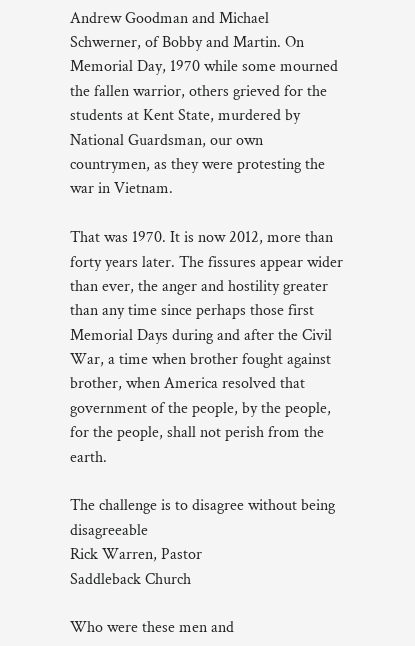Andrew Goodman and Michael Schwerner, of Bobby and Martin. On Memorial Day, 1970 while some mourned the fallen warrior, others grieved for the students at Kent State, murdered by National Guardsman, our own countrymen, as they were protesting the war in Vietnam.

That was 1970. It is now 2012, more than forty years later. The fissures appear wider than ever, the anger and hostility greater than any time since perhaps those first Memorial Days during and after the Civil War, a time when brother fought against brother, when America resolved that government of the people, by the people, for the people, shall not perish from the earth.

The challenge is to disagree without being disagreeable
Rick Warren, Pastor
Saddleback Church

Who were these men and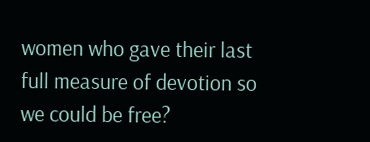women who gave their last full measure of devotion so we could be free?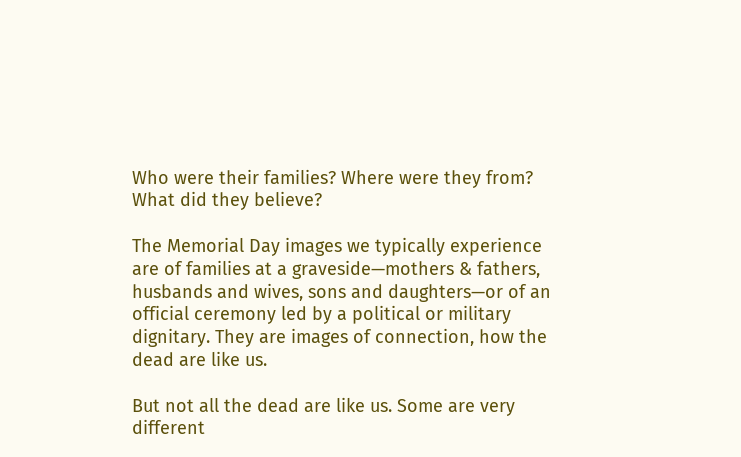Who were their families? Where were they from? What did they believe?

The Memorial Day images we typically experience are of families at a graveside—mothers & fathers, husbands and wives, sons and daughters—or of an official ceremony led by a political or military dignitary. They are images of connection, how the dead are like us.

But not all the dead are like us. Some are very different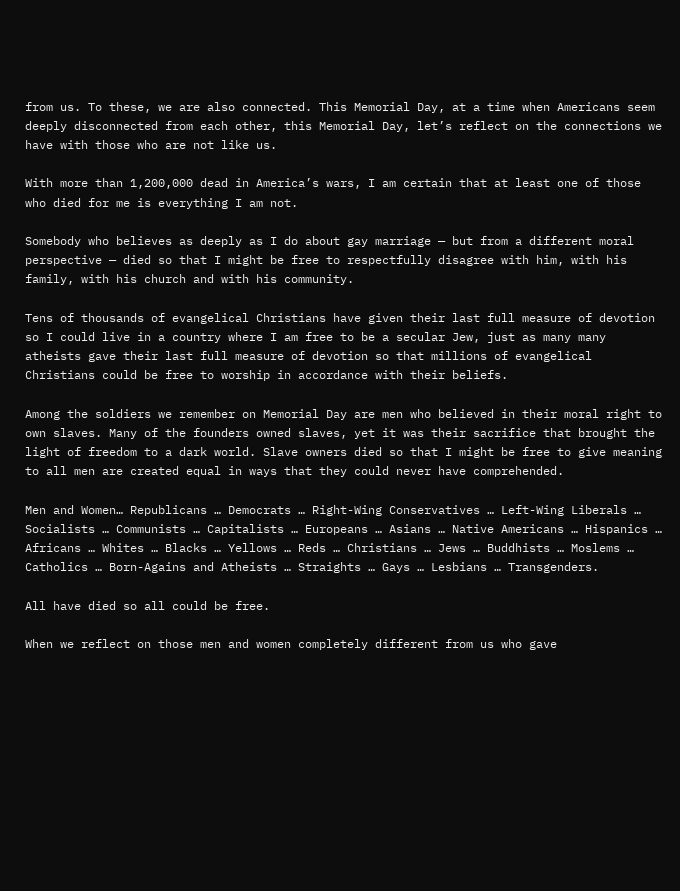from us. To these, we are also connected. This Memorial Day, at a time when Americans seem deeply disconnected from each other, this Memorial Day, let’s reflect on the connections we have with those who are not like us.

With more than 1,200,000 dead in America’s wars, I am certain that at least one of those who died for me is everything I am not.

Somebody who believes as deeply as I do about gay marriage — but from a different moral perspective — died so that I might be free to respectfully disagree with him, with his family, with his church and with his community.

Tens of thousands of evangelical Christians have given their last full measure of devotion so I could live in a country where I am free to be a secular Jew, just as many many atheists gave their last full measure of devotion so that millions of evangelical Christians could be free to worship in accordance with their beliefs.

Among the soldiers we remember on Memorial Day are men who believed in their moral right to own slaves. Many of the founders owned slaves, yet it was their sacrifice that brought the light of freedom to a dark world. Slave owners died so that I might be free to give meaning to all men are created equal in ways that they could never have comprehended.

Men and Women… Republicans … Democrats … Right-Wing Conservatives … Left-Wing Liberals … Socialists … Communists … Capitalists … Europeans … Asians … Native Americans … Hispanics … Africans … Whites … Blacks … Yellows … Reds … Christians … Jews … Buddhists … Moslems … Catholics … Born-Agains and Atheists … Straights … Gays … Lesbians … Transgenders.

All have died so all could be free.

When we reflect on those men and women completely different from us who gave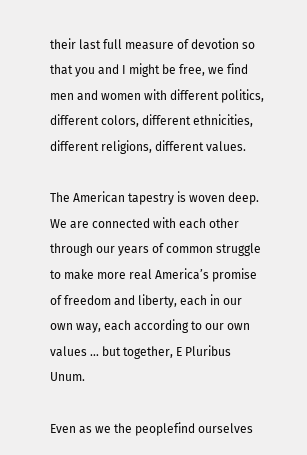their last full measure of devotion so that you and I might be free, we find men and women with different politics, different colors, different ethnicities, different religions, different values.

The American tapestry is woven deep. We are connected with each other through our years of common struggle to make more real America’s promise of freedom and liberty, each in our own way, each according to our own values … but together, E Pluribus Unum.

Even as we the peoplefind ourselves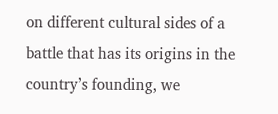on different cultural sides of a battle that has its origins in the country’s founding, we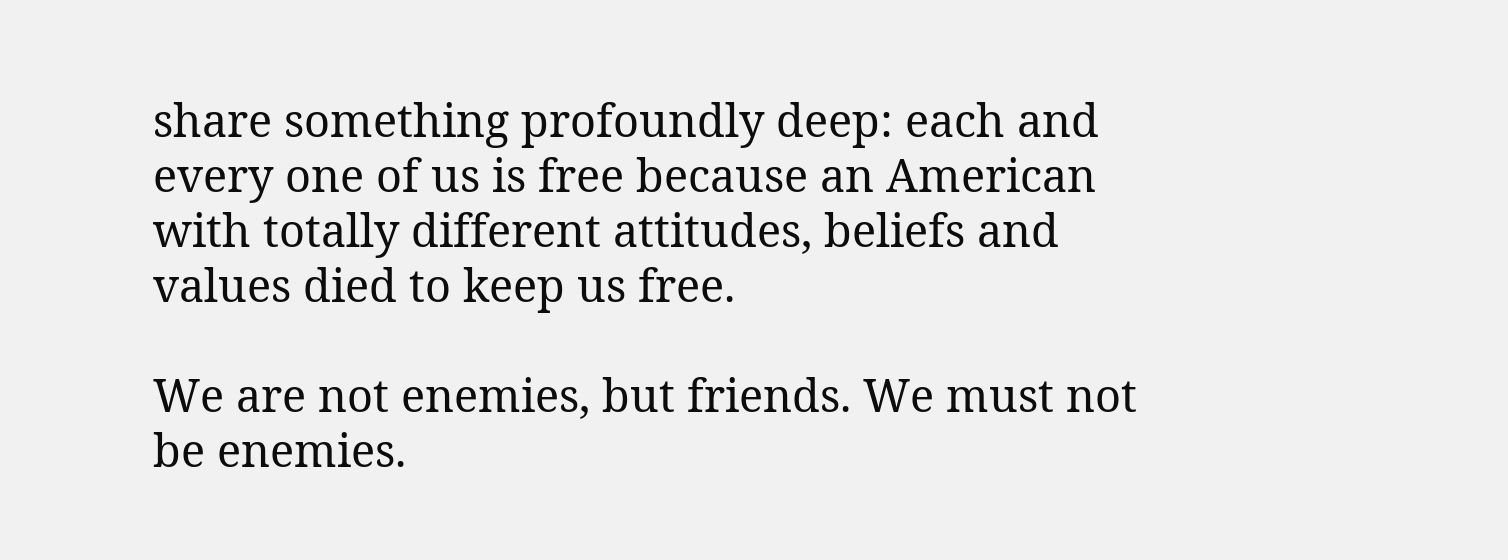share something profoundly deep: each and every one of us is free because an American with totally different attitudes, beliefs and values died to keep us free.

We are not enemies, but friends. We must not be enemies.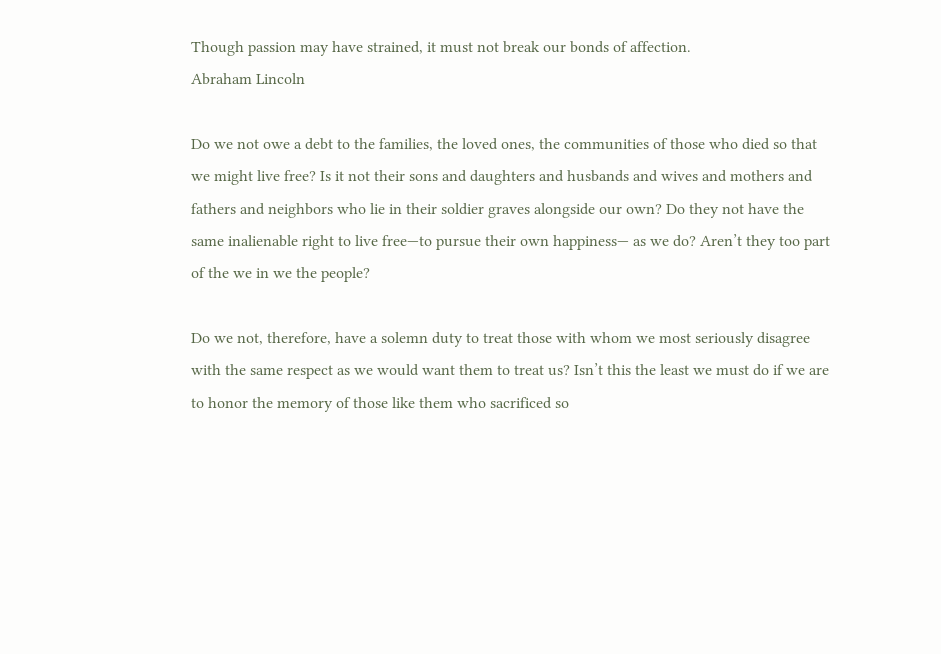Though passion may have strained, it must not break our bonds of affection.
Abraham Lincoln

Do we not owe a debt to the families, the loved ones, the communities of those who died so that we might live free? Is it not their sons and daughters and husbands and wives and mothers and fathers and neighbors who lie in their soldier graves alongside our own? Do they not have the same inalienable right to live free—to pursue their own happiness— as we do? Aren’t they too part of the we in we the people?

Do we not, therefore, have a solemn duty to treat those with whom we most seriously disagree with the same respect as we would want them to treat us? Isn’t this the least we must do if we are to honor the memory of those like them who sacrificed so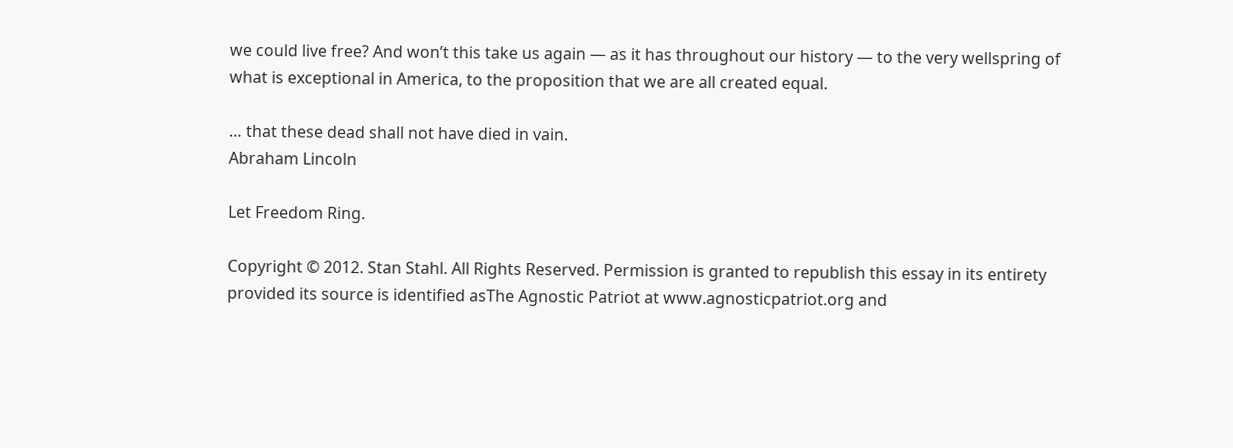we could live free? And won’t this take us again — as it has throughout our history — to the very wellspring of what is exceptional in America, to the proposition that we are all created equal.

… that these dead shall not have died in vain.
Abraham Lincoln

Let Freedom Ring.

Copyright © 2012. Stan Stahl. All Rights Reserved. Permission is granted to republish this essay in its entirety provided its source is identified asThe Agnostic Patriot at www.agnosticpatriot.org and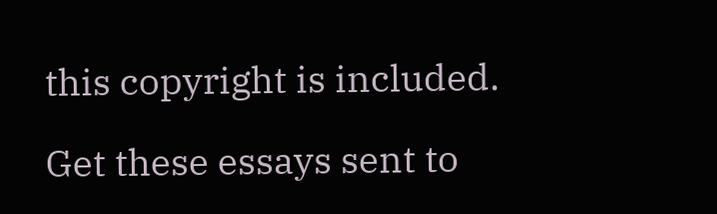this copyright is included.

Get these essays sent to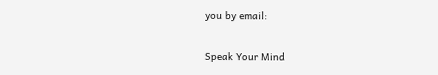you by email:

Speak Your Mind